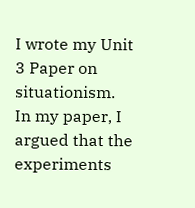I wrote my Unit 3 Paper on situationism. In my paper, I argued that the experiments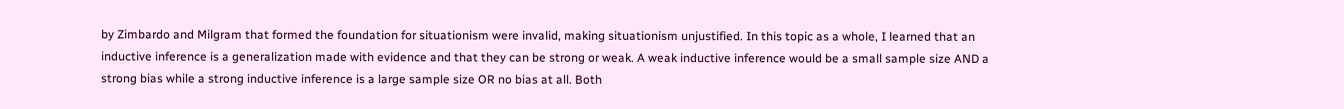by Zimbardo and Milgram that formed the foundation for situationism were invalid, making situationism unjustified. In this topic as a whole, I learned that an inductive inference is a generalization made with evidence and that they can be strong or weak. A weak inductive inference would be a small sample size AND a strong bias while a strong inductive inference is a large sample size OR no bias at all. Both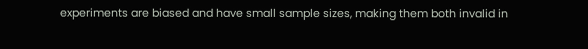experiments are biased and have small sample sizes, making them both invalid in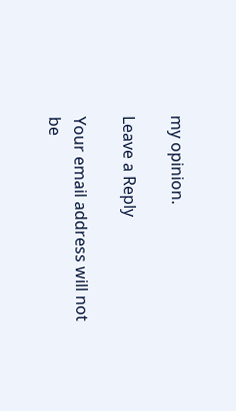my opinion.

Leave a Reply

Your email address will not be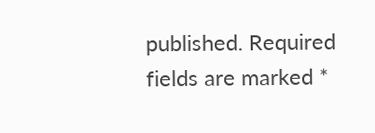published. Required fields are marked *